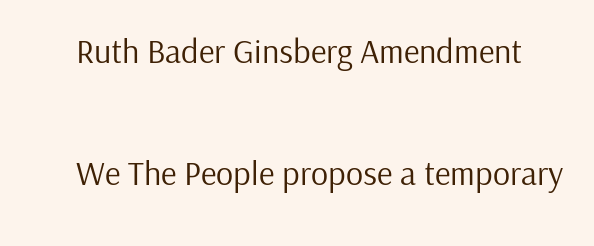Ruth Bader Ginsberg Amendment

We The People propose a temporary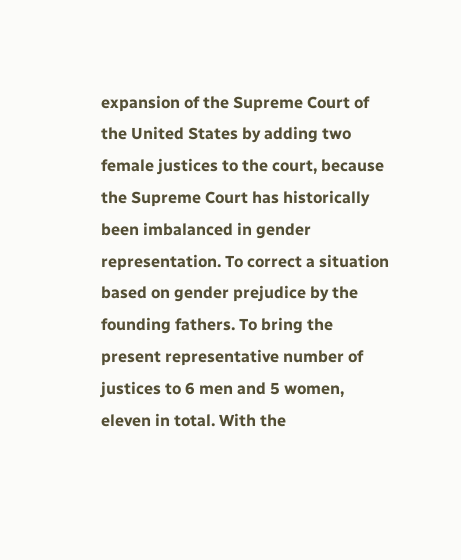expansion of the Supreme Court of the United States by adding two female justices to the court, because the Supreme Court has historically been imbalanced in gender representation. To correct a situation based on gender prejudice by the founding fathers. To bring the present representative number of justices to 6 men and 5 women, eleven in total. With the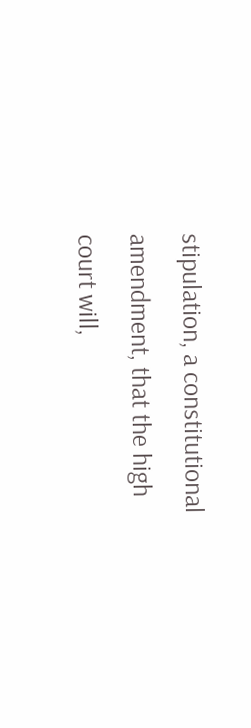stipulation, a constitutional amendment, that the high court will,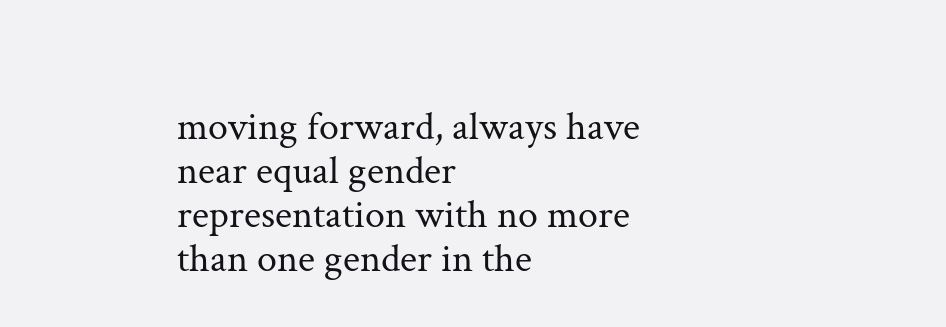moving forward, always have near equal gender representation with no more than one gender in the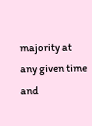majority at any given time and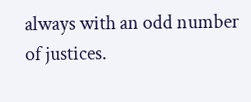always with an odd number of justices.